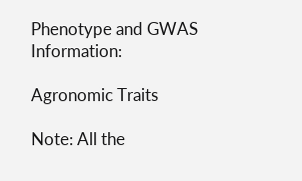Phenotype and GWAS Information:

Agronomic Traits

Note: All the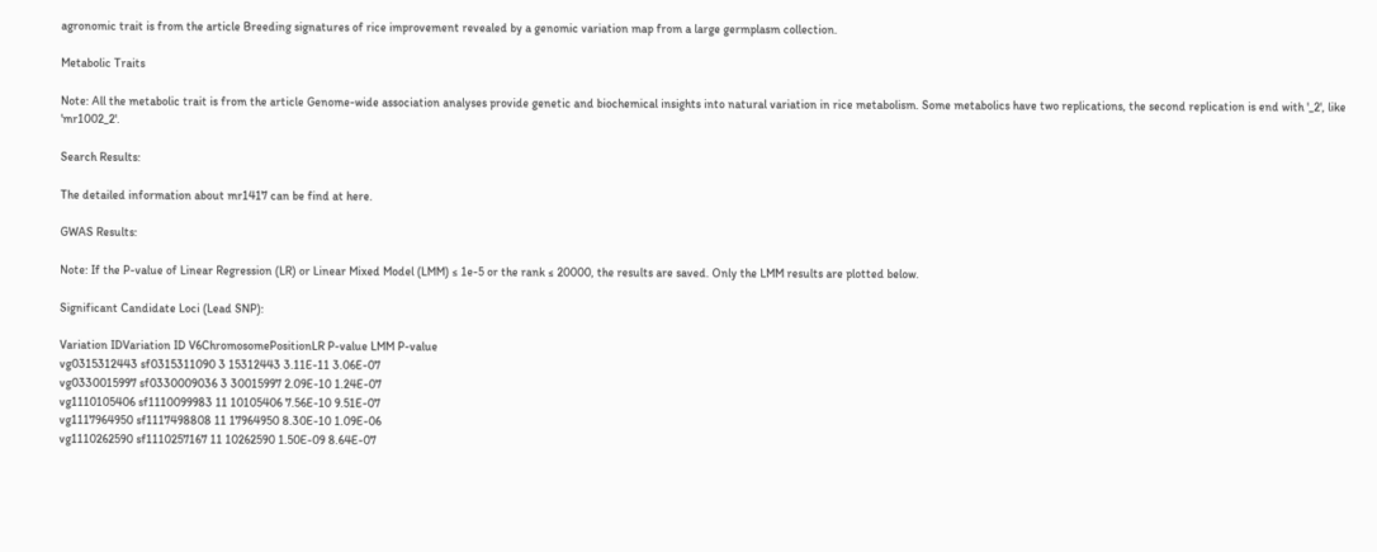agronomic trait is from the article Breeding signatures of rice improvement revealed by a genomic variation map from a large germplasm collection.

Metabolic Traits

Note: All the metabolic trait is from the article Genome-wide association analyses provide genetic and biochemical insights into natural variation in rice metabolism. Some metabolics have two replications, the second replication is end with '_2', like 'mr1002_2'.

Search Results:

The detailed information about mr1417 can be find at here.

GWAS Results:

Note: If the P-value of Linear Regression (LR) or Linear Mixed Model (LMM) ≤ 1e-5 or the rank ≤ 20000, the results are saved. Only the LMM results are plotted below.

Significant Candidate Loci (Lead SNP):

Variation IDVariation ID V6ChromosomePositionLR P-value LMM P-value
vg0315312443 sf0315311090 3 15312443 3.11E-11 3.06E-07
vg0330015997 sf0330009036 3 30015997 2.09E-10 1.24E-07
vg1110105406 sf1110099983 11 10105406 7.56E-10 9.51E-07
vg1117964950 sf1117498808 11 17964950 8.30E-10 1.09E-06
vg1110262590 sf1110257167 11 10262590 1.50E-09 8.64E-07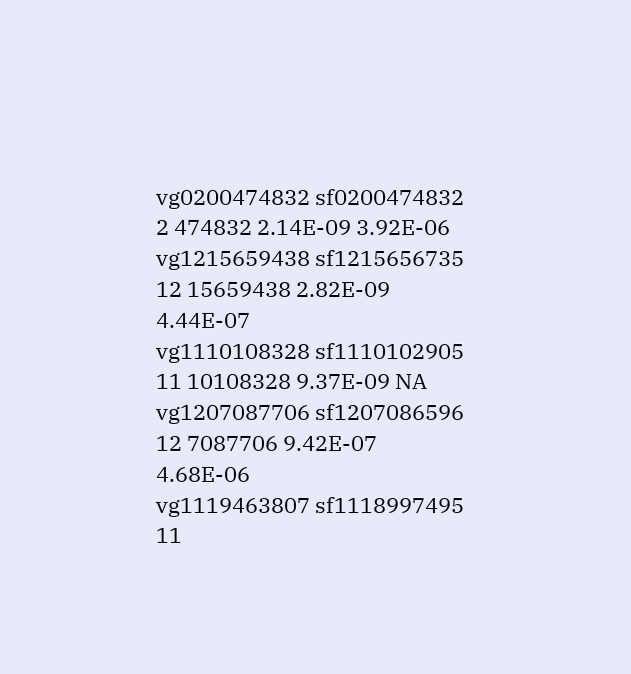vg0200474832 sf0200474832 2 474832 2.14E-09 3.92E-06
vg1215659438 sf1215656735 12 15659438 2.82E-09 4.44E-07
vg1110108328 sf1110102905 11 10108328 9.37E-09 NA
vg1207087706 sf1207086596 12 7087706 9.42E-07 4.68E-06
vg1119463807 sf1118997495 11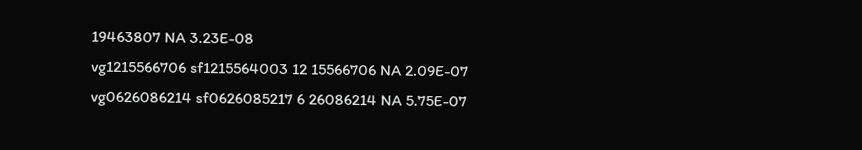19463807 NA 3.23E-08
vg1215566706 sf1215564003 12 15566706 NA 2.09E-07
vg0626086214 sf0626085217 6 26086214 NA 5.75E-07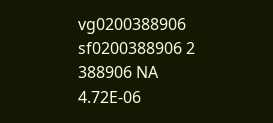vg0200388906 sf0200388906 2 388906 NA 4.72E-06